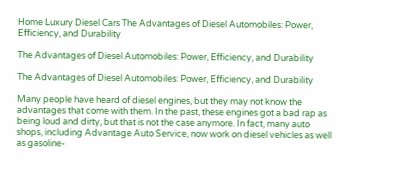Home Luxury Diesel Cars The Advantages of Diesel Automobiles: Power, Efficiency, and Durability

The Advantages of Diesel Automobiles: Power, Efficiency, and Durability

The Advantages of Diesel Automobiles: Power, Efficiency, and Durability

Many people have heard of diesel engines, but they may not know the advantages that come with them. In the past, these engines got a bad rap as being loud and dirty, but that is not the case anymore. In fact, many auto shops, including Advantage Auto Service, now work on diesel vehicles as well as gasoline-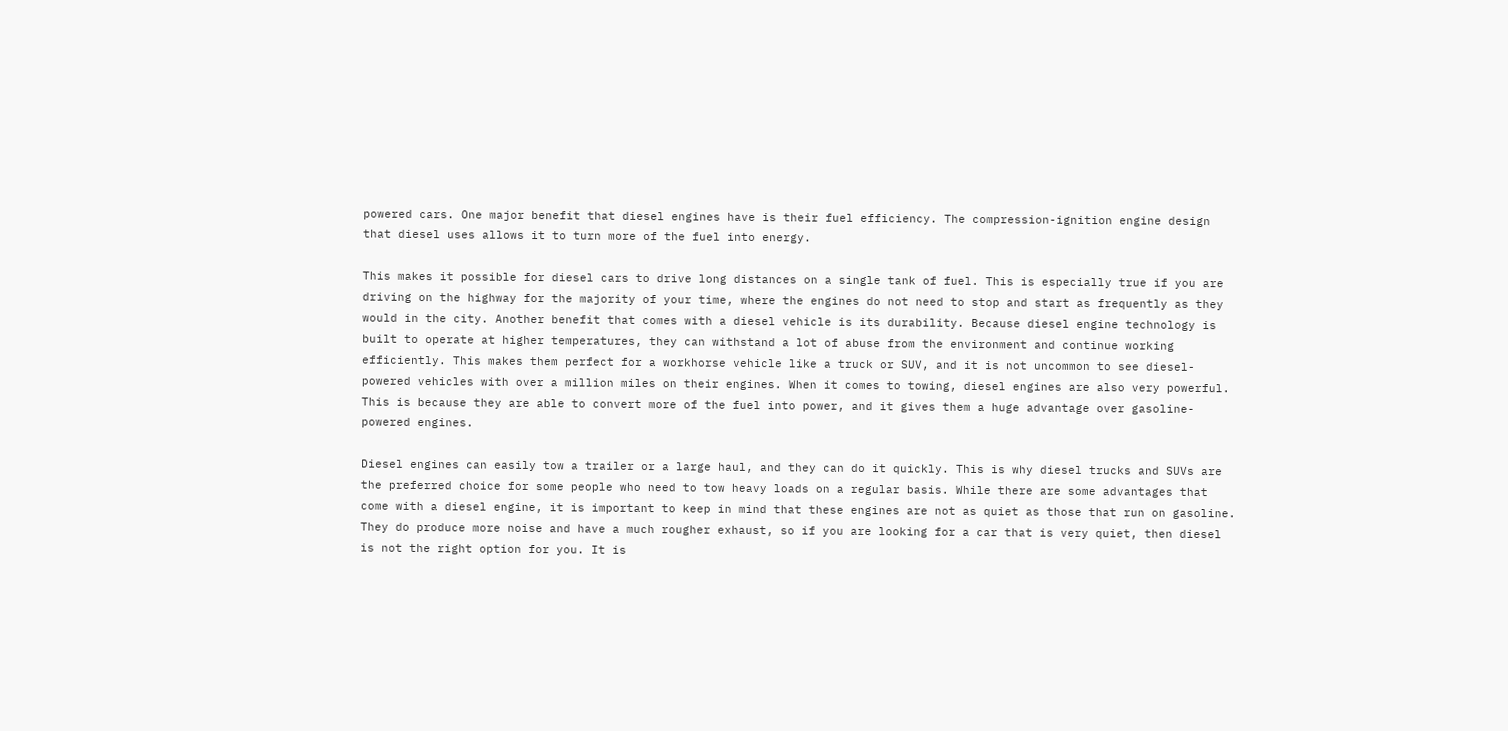powered cars. One major benefit that diesel engines have is their fuel efficiency. The compression-ignition engine design that diesel uses allows it to turn more of the fuel into energy.

This makes it possible for diesel cars to drive long distances on a single tank of fuel. This is especially true if you are driving on the highway for the majority of your time, where the engines do not need to stop and start as frequently as they would in the city. Another benefit that comes with a diesel vehicle is its durability. Because diesel engine technology is built to operate at higher temperatures, they can withstand a lot of abuse from the environment and continue working efficiently. This makes them perfect for a workhorse vehicle like a truck or SUV, and it is not uncommon to see diesel-powered vehicles with over a million miles on their engines. When it comes to towing, diesel engines are also very powerful. This is because they are able to convert more of the fuel into power, and it gives them a huge advantage over gasoline-powered engines.

Diesel engines can easily tow a trailer or a large haul, and they can do it quickly. This is why diesel trucks and SUVs are the preferred choice for some people who need to tow heavy loads on a regular basis. While there are some advantages that come with a diesel engine, it is important to keep in mind that these engines are not as quiet as those that run on gasoline. They do produce more noise and have a much rougher exhaust, so if you are looking for a car that is very quiet, then diesel is not the right option for you. It is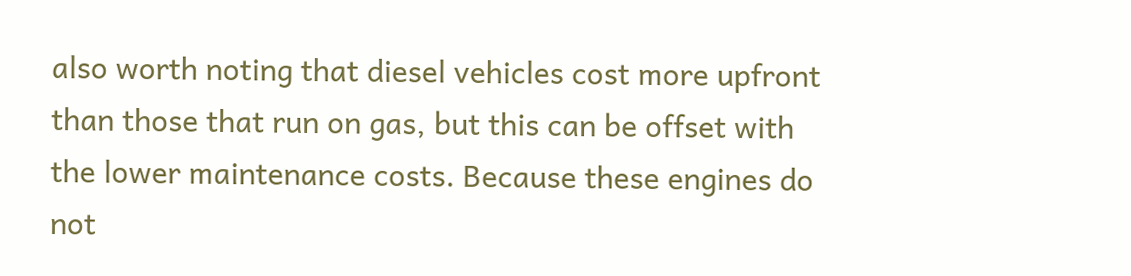also worth noting that diesel vehicles cost more upfront than those that run on gas, but this can be offset with the lower maintenance costs. Because these engines do not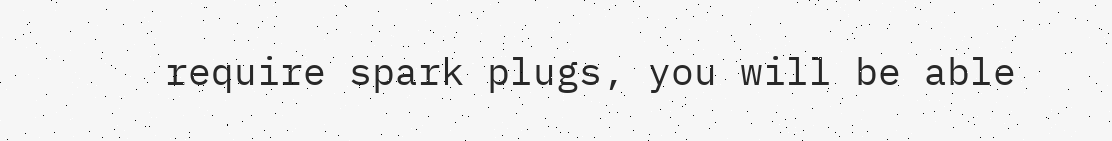require spark plugs, you will be able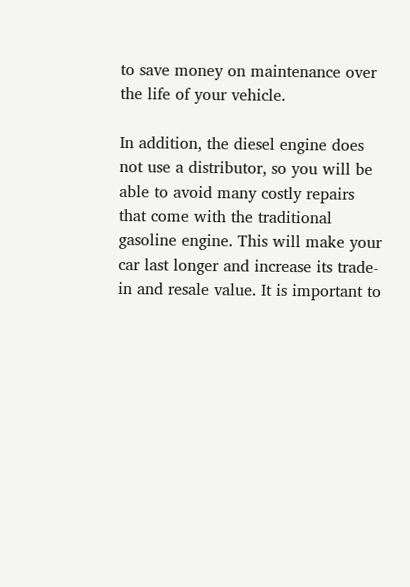to save money on maintenance over the life of your vehicle.

In addition, the diesel engine does not use a distributor, so you will be able to avoid many costly repairs that come with the traditional gasoline engine. This will make your car last longer and increase its trade-in and resale value. It is important to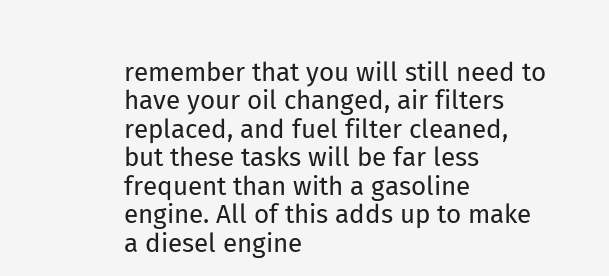remember that you will still need to have your oil changed, air filters replaced, and fuel filter cleaned, but these tasks will be far less frequent than with a gasoline engine. All of this adds up to make a diesel engine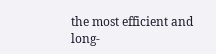the most efficient and long-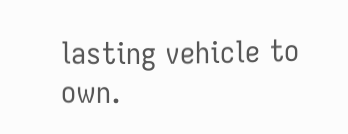lasting vehicle to own.